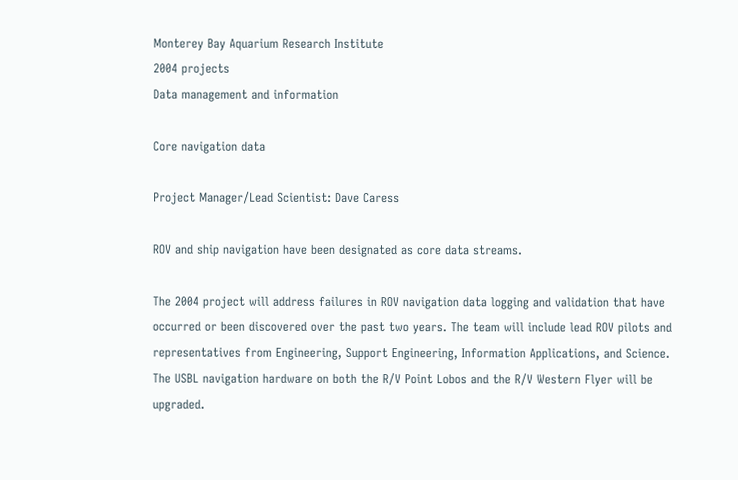Monterey Bay Aquarium Research Institute
2004 projects
Data management and information

Core navigation data

Project Manager/Lead Scientist: Dave Caress

ROV and ship navigation have been designated as core data streams.

The 2004 project will address failures in ROV navigation data logging and validation that have occurred or been discovered over the past two years. The team will include lead ROV pilots and representatives from Engineering, Support Engineering, Information Applications, and Science. The USBL navigation hardware on both the R/V Point Lobos and the R/V Western Flyer will be upgraded.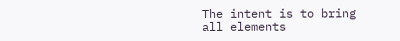The intent is to bring all elements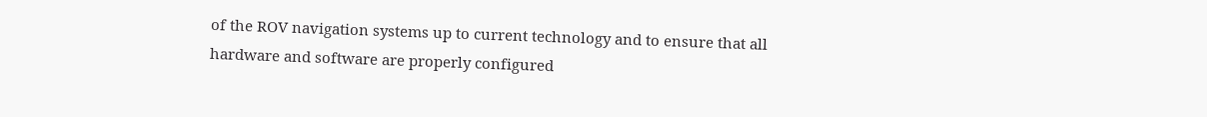of the ROV navigation systems up to current technology and to ensure that all hardware and software are properly configured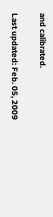and calibrated.

Last updated: Feb. 05, 2009